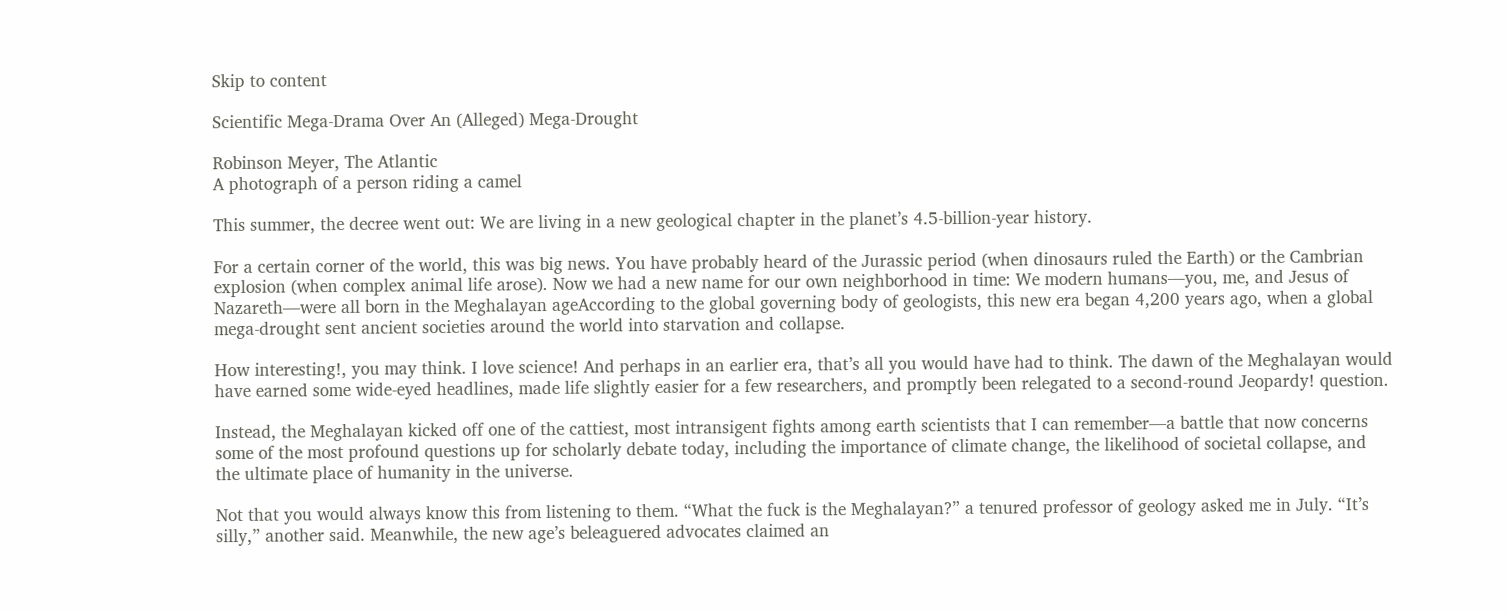Skip to content

Scientific Mega-Drama Over An (Alleged) Mega-Drought

Robinson Meyer, The Atlantic
A photograph of a person riding a camel

This summer, the decree went out: We are living in a new geological chapter in the planet’s 4.5-billion-year history.

For a certain corner of the world, this was big news. You have probably heard of the Jurassic period (when dinosaurs ruled the Earth) or the Cambrian explosion (when complex animal life arose). Now we had a new name for our own neighborhood in time: We modern humans—you, me, and Jesus of Nazareth—were all born in the Meghalayan ageAccording to the global governing body of geologists, this new era began 4,200 years ago, when a global mega-drought sent ancient societies around the world into starvation and collapse.

How interesting!, you may think. I love science! And perhaps in an earlier era, that’s all you would have had to think. The dawn of the Meghalayan would have earned some wide-eyed headlines, made life slightly easier for a few researchers, and promptly been relegated to a second-round Jeopardy! question.

Instead, the Meghalayan kicked off one of the cattiest, most intransigent fights among earth scientists that I can remember—a battle that now concerns some of the most profound questions up for scholarly debate today, including the importance of climate change, the likelihood of societal collapse, and the ultimate place of humanity in the universe.

Not that you would always know this from listening to them. “What the fuck is the Meghalayan?” a tenured professor of geology asked me in July. “It’s silly,” another said. Meanwhile, the new age’s beleaguered advocates claimed an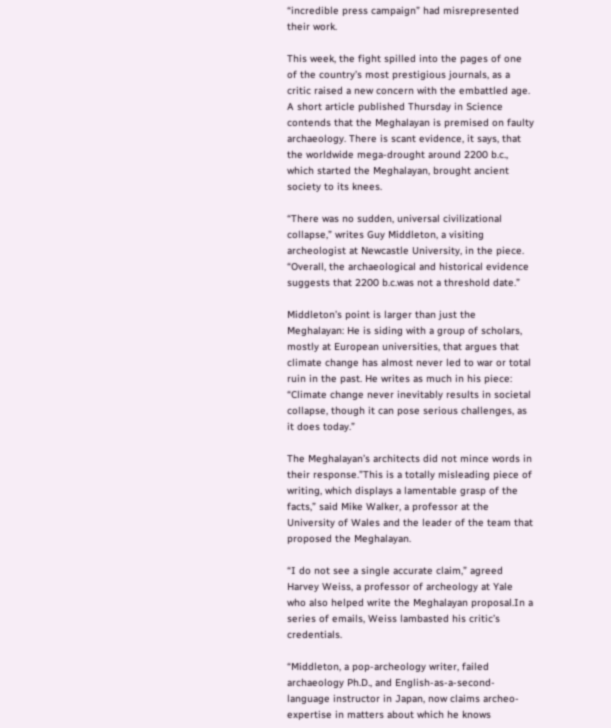“incredible press campaign” had misrepresented their work.

This week, the fight spilled into the pages of one of the country’s most prestigious journals, as a critic raised a new concern with the embattled age. A short article published Thursday in Science contends that the Meghalayan is premised on faulty archaeology. There is scant evidence, it says, that the worldwide mega-drought around 2200 b.c., which started the Meghalayan, brought ancient society to its knees.

“There was no sudden, universal civilizational collapse,” writes Guy Middleton, a visiting archeologist at Newcastle University, in the piece. “Overall, the archaeological and historical evidence suggests that 2200 b.c.was not a threshold date.”

Middleton’s point is larger than just the Meghalayan: He is siding with a group of scholars, mostly at European universities, that argues that climate change has almost never led to war or total ruin in the past. He writes as much in his piece: “Climate change never inevitably results in societal collapse, though it can pose serious challenges, as it does today.”

The Meghalayan’s architects did not mince words in their response.”This is a totally misleading piece of writing, which displays a lamentable grasp of the facts,” said Mike Walker, a professor at the University of Wales and the leader of the team that proposed the Meghalayan.

“I do not see a single accurate claim,” agreed Harvey Weiss, a professor of archeology at Yale who also helped write the Meghalayan proposal.In a series of emails, Weiss lambasted his critic’s credentials.

“Middleton, a pop-archeology writer, failed archaeology Ph.D., and English-as-a-second-language instructor in Japan, now claims archeo-expertise in matters about which he knows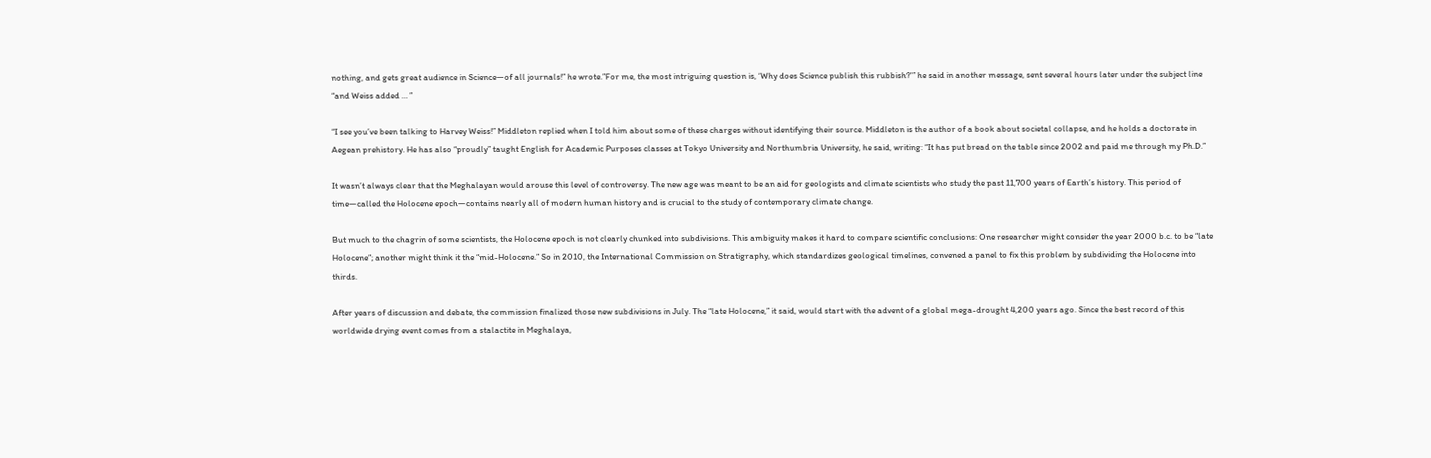nothing, and gets great audience in Science—of all journals!” he wrote.”For me, the most intriguing question is, ‘Why does Science publish this rubbish?'” he said in another message, sent several hours later under the subject line “and Weiss added … ”

“I see you’ve been talking to Harvey Weiss!” Middleton replied when I told him about some of these charges without identifying their source. Middleton is the author of a book about societal collapse, and he holds a doctorate in Aegean prehistory. He has also “proudly” taught English for Academic Purposes classes at Tokyo University and Northumbria University, he said, writing: “It has put bread on the table since 2002 and paid me through my Ph.D.”

It wasn’t always clear that the Meghalayan would arouse this level of controversy. The new age was meant to be an aid for geologists and climate scientists who study the past 11,700 years of Earth’s history. This period of time—called the Holocene epoch—contains nearly all of modern human history and is crucial to the study of contemporary climate change.

But much to the chagrin of some scientists, the Holocene epoch is not clearly chunked into subdivisions. This ambiguity makes it hard to compare scientific conclusions: One researcher might consider the year 2000 b.c. to be “late Holocene”; another might think it the “mid-Holocene.” So in 2010, the International Commission on Stratigraphy, which standardizes geological timelines, convened a panel to fix this problem by subdividing the Holocene into thirds.

After years of discussion and debate, the commission finalized those new subdivisions in July. The “late Holocene,” it said, would start with the advent of a global mega-drought 4,200 years ago. Since the best record of this worldwide drying event comes from a stalactite in Meghalaya,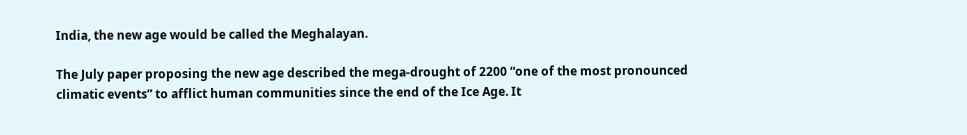India, the new age would be called the Meghalayan.

The July paper proposing the new age described the mega-drought of 2200 “one of the most pronounced climatic events” to afflict human communities since the end of the Ice Age. It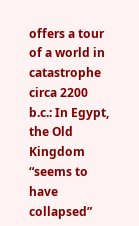offers a tour of a world in catastrophe circa 2200 b.c.: In Egypt, the Old Kingdom “seems to have collapsed”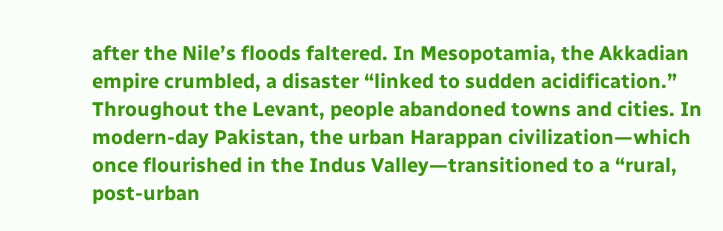after the Nile’s floods faltered. In Mesopotamia, the Akkadian empire crumbled, a disaster “linked to sudden acidification.” Throughout the Levant, people abandoned towns and cities. In modern-day Pakistan, the urban Harappan civilization—which once flourished in the Indus Valley—transitioned to a “rural, post-urban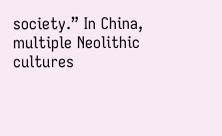society.” In China, multiple Neolithic cultures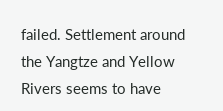failed. Settlement around the Yangtze and Yellow Rivers seems to have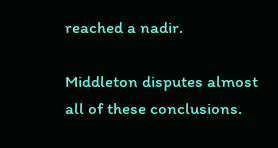reached a nadir.

Middleton disputes almost all of these conclusions.